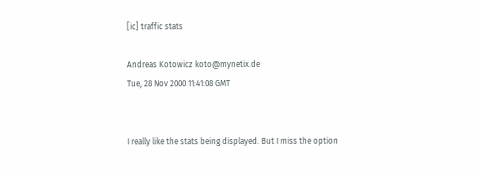[ic] traffic stats

Andreas Kotowicz koto@mynetix.de
Tue, 28 Nov 2000 11:41:08 GMT


I really like the stats being displayed. But I miss the option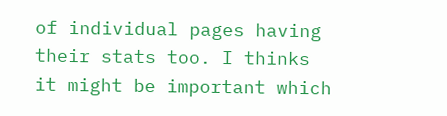of individual pages having their stats too. I thinks it might be important which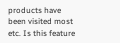products have been visited most etc. Is this feature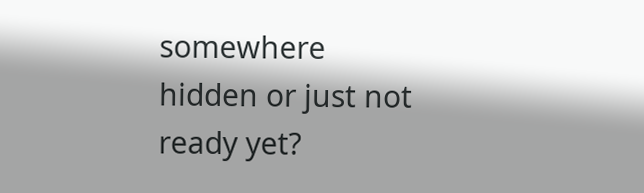somewhere hidden or just not ready yet?